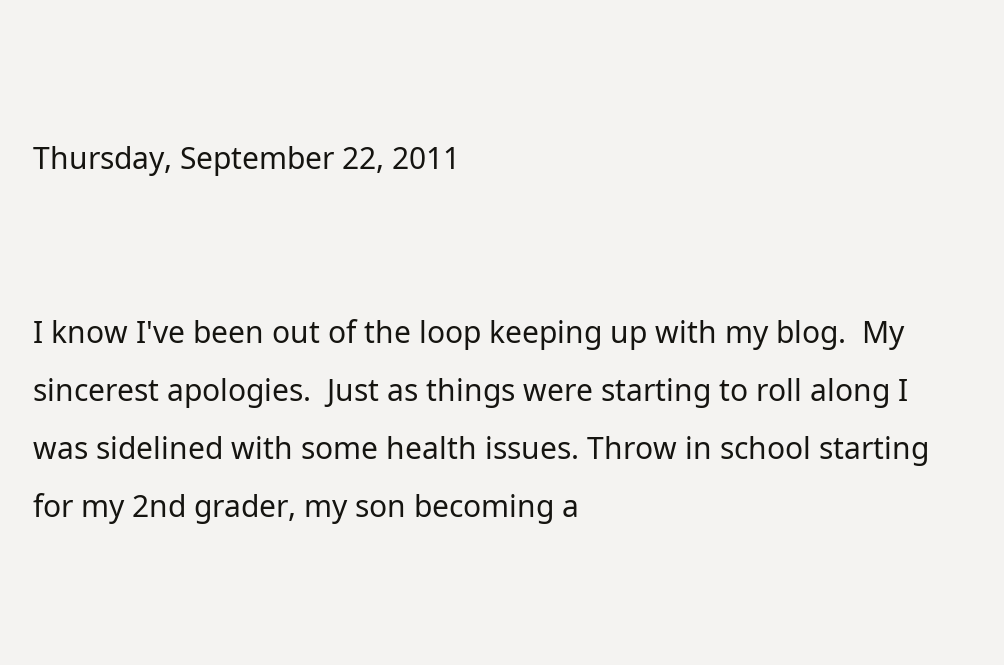Thursday, September 22, 2011


I know I've been out of the loop keeping up with my blog.  My sincerest apologies.  Just as things were starting to roll along I was sidelined with some health issues. Throw in school starting for my 2nd grader, my son becoming a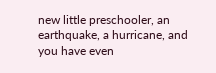new little preschooler, an earthquake, a hurricane, and you have even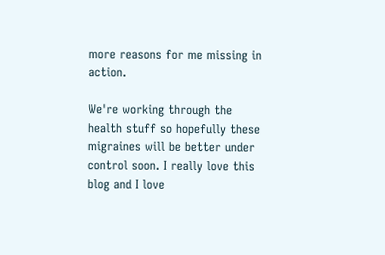more reasons for me missing in action.

We're working through the health stuff so hopefully these migraines will be better under control soon. I really love this blog and I love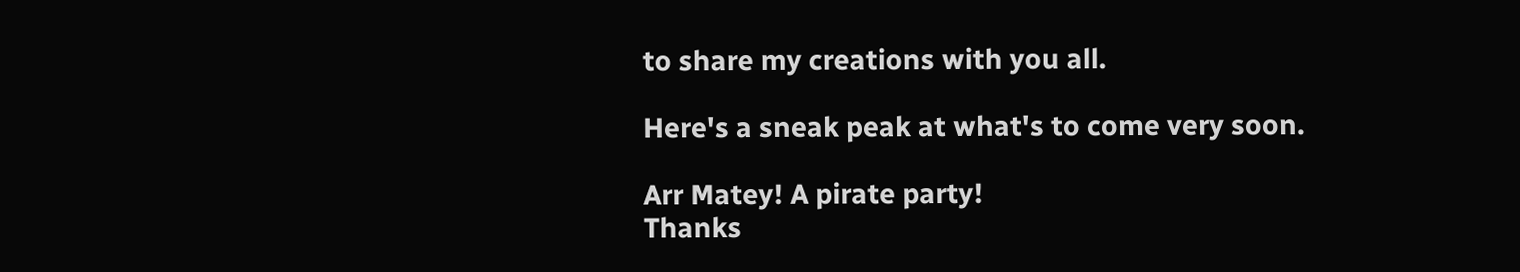to share my creations with you all.

Here's a sneak peak at what's to come very soon.

Arr Matey! A pirate party!
Thanks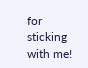for sticking with me!